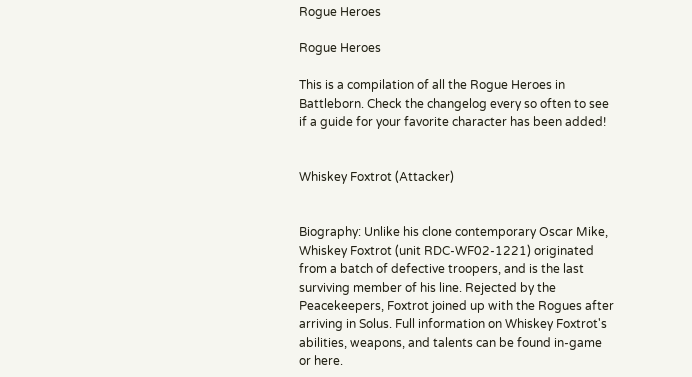Rogue Heroes

Rogue Heroes

This is a compilation of all the Rogue Heroes in Battleborn. Check the changelog every so often to see if a guide for your favorite character has been added!


Whiskey Foxtrot (Attacker)


Biography: Unlike his clone contemporary Oscar Mike, Whiskey Foxtrot (unit RDC-WF02-1221) originated from a batch of defective troopers, and is the last surviving member of his line. Rejected by the Peacekeepers, Foxtrot joined up with the Rogues after arriving in Solus. Full information on Whiskey Foxtrot's abilities, weapons, and talents can be found in-game or here.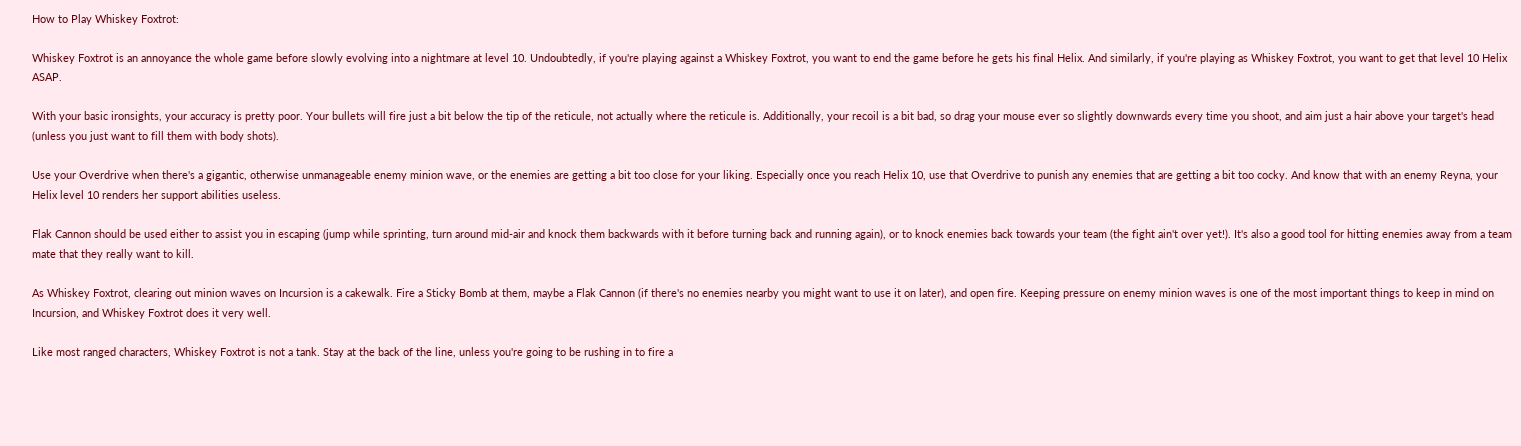How to Play Whiskey Foxtrot:

Whiskey Foxtrot is an annoyance the whole game before slowly evolving into a nightmare at level 10. Undoubtedly, if you're playing against a Whiskey Foxtrot, you want to end the game before he gets his final Helix. And similarly, if you're playing as Whiskey Foxtrot, you want to get that level 10 Helix ASAP.

With your basic ironsights, your accuracy is pretty poor. Your bullets will fire just a bit below the tip of the reticule, not actually where the reticule is. Additionally, your recoil is a bit bad, so drag your mouse ever so slightly downwards every time you shoot, and aim just a hair above your target's head (unless you just want to fill them with body shots).

Use your Overdrive when there's a gigantic, otherwise unmanageable enemy minion wave, or the enemies are getting a bit too close for your liking. Especially once you reach Helix 10, use that Overdrive to punish any enemies that are getting a bit too cocky. And know that with an enemy Reyna, your Helix level 10 renders her support abilities useless.

Flak Cannon should be used either to assist you in escaping (jump while sprinting, turn around mid-air and knock them backwards with it before turning back and running again), or to knock enemies back towards your team (the fight ain't over yet!). It's also a good tool for hitting enemies away from a team mate that they really want to kill.

As Whiskey Foxtrot, clearing out minion waves on Incursion is a cakewalk. Fire a Sticky Bomb at them, maybe a Flak Cannon (if there's no enemies nearby you might want to use it on later), and open fire. Keeping pressure on enemy minion waves is one of the most important things to keep in mind on Incursion, and Whiskey Foxtrot does it very well.

Like most ranged characters, Whiskey Foxtrot is not a tank. Stay at the back of the line, unless you're going to be rushing in to fire a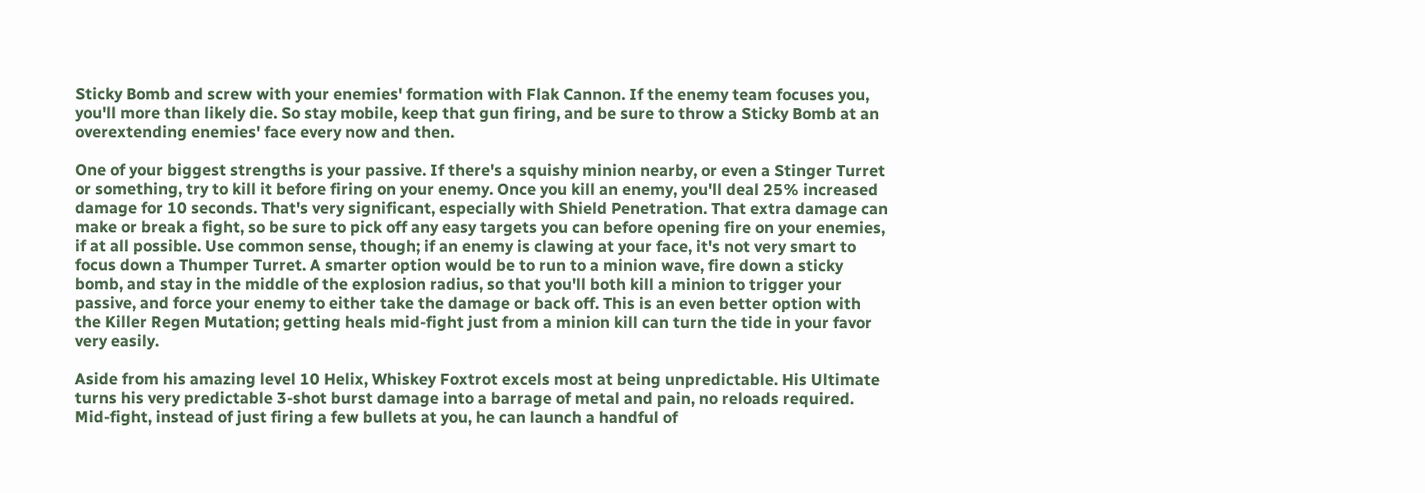Sticky Bomb and screw with your enemies' formation with Flak Cannon. If the enemy team focuses you, you'll more than likely die. So stay mobile, keep that gun firing, and be sure to throw a Sticky Bomb at an overextending enemies' face every now and then.

One of your biggest strengths is your passive. If there's a squishy minion nearby, or even a Stinger Turret or something, try to kill it before firing on your enemy. Once you kill an enemy, you'll deal 25% increased damage for 10 seconds. That's very significant, especially with Shield Penetration. That extra damage can make or break a fight, so be sure to pick off any easy targets you can before opening fire on your enemies, if at all possible. Use common sense, though; if an enemy is clawing at your face, it's not very smart to focus down a Thumper Turret. A smarter option would be to run to a minion wave, fire down a sticky bomb, and stay in the middle of the explosion radius, so that you'll both kill a minion to trigger your passive, and force your enemy to either take the damage or back off. This is an even better option with the Killer Regen Mutation; getting heals mid-fight just from a minion kill can turn the tide in your favor very easily.

Aside from his amazing level 10 Helix, Whiskey Foxtrot excels most at being unpredictable. His Ultimate turns his very predictable 3-shot burst damage into a barrage of metal and pain, no reloads required. Mid-fight, instead of just firing a few bullets at you, he can launch a handful of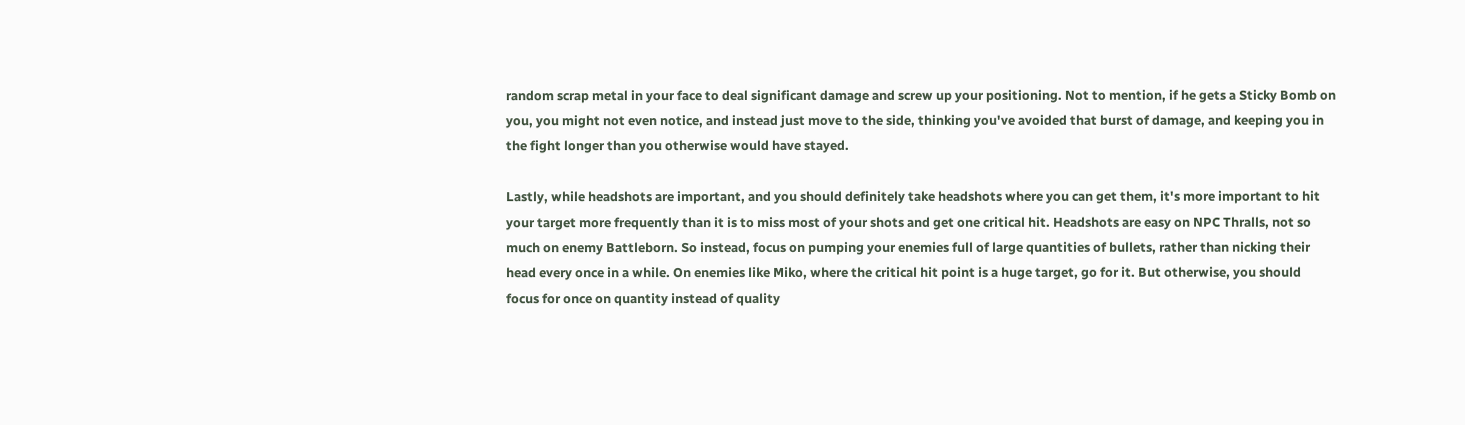random scrap metal in your face to deal significant damage and screw up your positioning. Not to mention, if he gets a Sticky Bomb on you, you might not even notice, and instead just move to the side, thinking you've avoided that burst of damage, and keeping you in the fight longer than you otherwise would have stayed.

Lastly, while headshots are important, and you should definitely take headshots where you can get them, it's more important to hit your target more frequently than it is to miss most of your shots and get one critical hit. Headshots are easy on NPC Thralls, not so much on enemy Battleborn. So instead, focus on pumping your enemies full of large quantities of bullets, rather than nicking their head every once in a while. On enemies like Miko, where the critical hit point is a huge target, go for it. But otherwise, you should focus for once on quantity instead of quality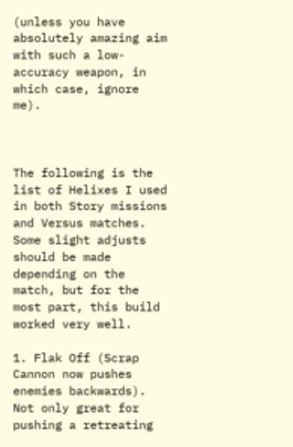(unless you have absolutely amazing aim with such a low-accuracy weapon, in which case, ignore me).



The following is the list of Helixes I used in both Story missions and Versus matches. Some slight adjusts should be made depending on the match, but for the most part, this build worked very well.

1. Flak Off (Scrap Cannon now pushes enemies backwards). Not only great for pushing a retreating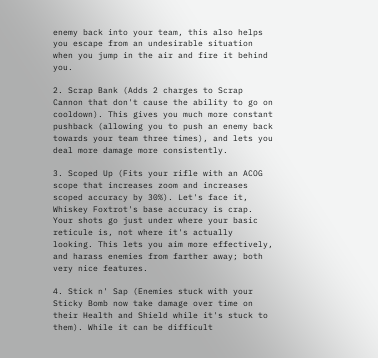enemy back into your team, this also helps you escape from an undesirable situation when you jump in the air and fire it behind you.

2. Scrap Bank (Adds 2 charges to Scrap Cannon that don't cause the ability to go on cooldown). This gives you much more constant pushback (allowing you to push an enemy back towards your team three times), and lets you deal more damage more consistently.

3. Scoped Up (Fits your rifle with an ACOG scope that increases zoom and increases scoped accuracy by 30%). Let's face it, Whiskey Foxtrot's base accuracy is crap. Your shots go just under where your basic reticule is, not where it's actually looking. This lets you aim more effectively, and harass enemies from farther away; both very nice features.

4. Stick n' Sap (Enemies stuck with your Sticky Bomb now take damage over time on their Health and Shield while it's stuck to them). While it can be difficult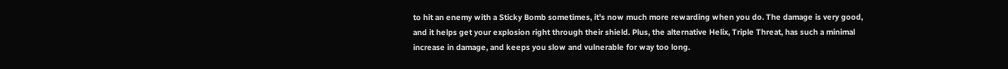to hit an enemy with a Sticky Bomb sometimes, it's now much more rewarding when you do. The damage is very good, and it helps get your explosion right through their shield. Plus, the alternative Helix, Triple Threat, has such a minimal increase in damage, and keeps you slow and vulnerable for way too long.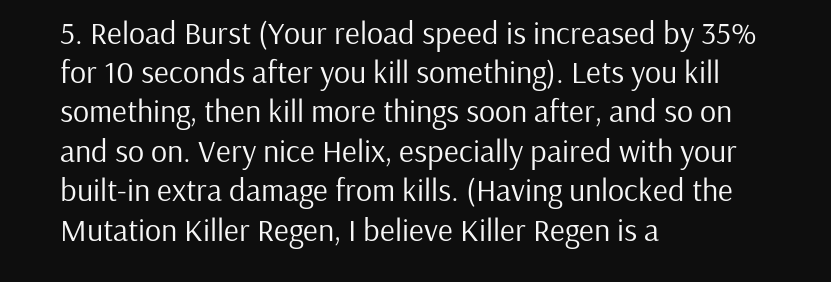5. Reload Burst (Your reload speed is increased by 35% for 10 seconds after you kill something). Lets you kill something, then kill more things soon after, and so on and so on. Very nice Helix, especially paired with your built-in extra damage from kills. (Having unlocked the Mutation Killer Regen, I believe Killer Regen is a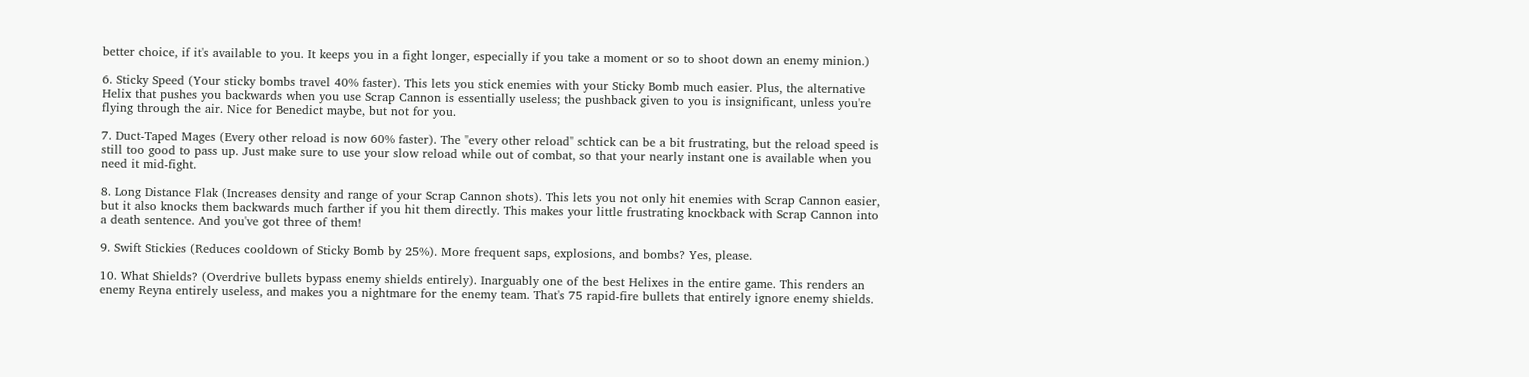better choice, if it's available to you. It keeps you in a fight longer, especially if you take a moment or so to shoot down an enemy minion.)

6. Sticky Speed (Your sticky bombs travel 40% faster). This lets you stick enemies with your Sticky Bomb much easier. Plus, the alternative Helix that pushes you backwards when you use Scrap Cannon is essentially useless; the pushback given to you is insignificant, unless you're flying through the air. Nice for Benedict maybe, but not for you.

7. Duct-Taped Mages (Every other reload is now 60% faster). The "every other reload" schtick can be a bit frustrating, but the reload speed is still too good to pass up. Just make sure to use your slow reload while out of combat, so that your nearly instant one is available when you need it mid-fight.

8. Long Distance Flak (Increases density and range of your Scrap Cannon shots). This lets you not only hit enemies with Scrap Cannon easier, but it also knocks them backwards much farther if you hit them directly. This makes your little frustrating knockback with Scrap Cannon into a death sentence. And you've got three of them!

9. Swift Stickies (Reduces cooldown of Sticky Bomb by 25%). More frequent saps, explosions, and bombs? Yes, please.

10. What Shields? (Overdrive bullets bypass enemy shields entirely). Inarguably one of the best Helixes in the entire game. This renders an enemy Reyna entirely useless, and makes you a nightmare for the enemy team. That's 75 rapid-fire bullets that entirely ignore enemy shields.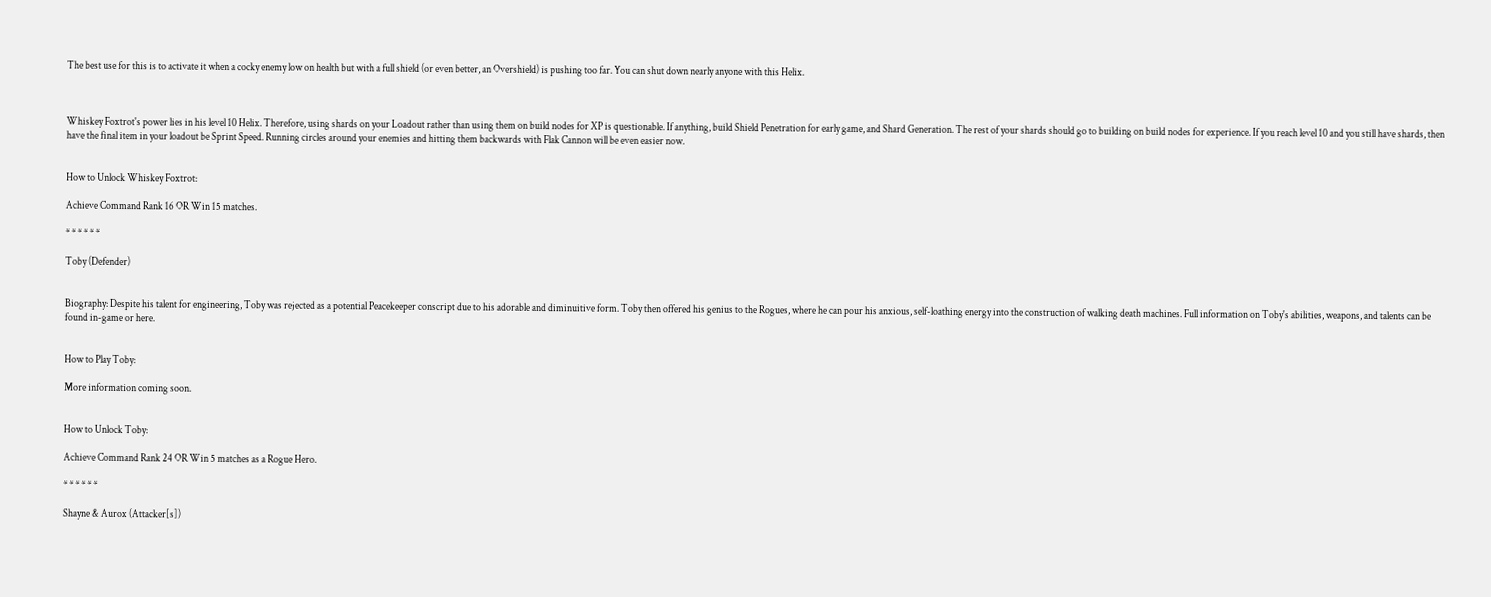The best use for this is to activate it when a cocky enemy low on health but with a full shield (or even better, an Overshield) is pushing too far. You can shut down nearly anyone with this Helix.



Whiskey Foxtrot's power lies in his level 10 Helix. Therefore, using shards on your Loadout rather than using them on build nodes for XP is questionable. If anything, build Shield Penetration for early game, and Shard Generation. The rest of your shards should go to building on build nodes for experience. If you reach level 10 and you still have shards, then have the final item in your loadout be Sprint Speed. Running circles around your enemies and hitting them backwards with Flak Cannon will be even easier now.


How to Unlock Whiskey Foxtrot:

Achieve Command Rank 16 OR Win 15 matches.

* * * * * *

Toby (Defender)


Biography: Despite his talent for engineering, Toby was rejected as a potential Peacekeeper conscript due to his adorable and diminuitive form. Toby then offered his genius to the Rogues, where he can pour his anxious, self-loathing energy into the construction of walking death machines. Full information on Toby's abilities, weapons, and talents can be found in-game or here.


How to Play Toby:

More information coming soon.


How to Unlock Toby:

Achieve Command Rank 24 OR Win 5 matches as a Rogue Hero.

* * * * * *

Shayne & Aurox (Attacker[s])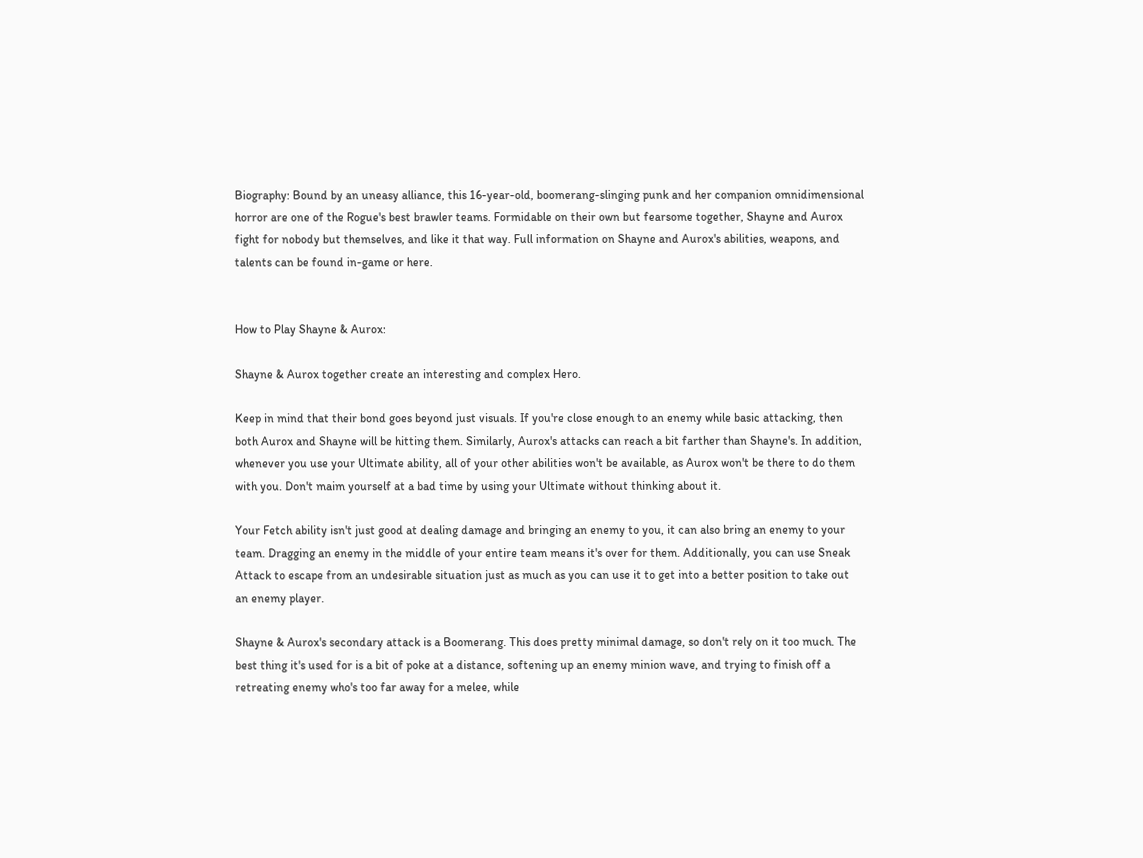Biography: Bound by an uneasy alliance, this 16-year-old, boomerang-slinging punk and her companion omnidimensional horror are one of the Rogue's best brawler teams. Formidable on their own but fearsome together, Shayne and Aurox fight for nobody but themselves, and like it that way. Full information on Shayne and Aurox's abilities, weapons, and talents can be found in-game or here.


How to Play Shayne & Aurox:

Shayne & Aurox together create an interesting and complex Hero.

Keep in mind that their bond goes beyond just visuals. If you're close enough to an enemy while basic attacking, then both Aurox and Shayne will be hitting them. Similarly, Aurox's attacks can reach a bit farther than Shayne's. In addition, whenever you use your Ultimate ability, all of your other abilities won't be available, as Aurox won't be there to do them with you. Don't maim yourself at a bad time by using your Ultimate without thinking about it.

Your Fetch ability isn't just good at dealing damage and bringing an enemy to you, it can also bring an enemy to your team. Dragging an enemy in the middle of your entire team means it's over for them. Additionally, you can use Sneak Attack to escape from an undesirable situation just as much as you can use it to get into a better position to take out an enemy player.

Shayne & Aurox's secondary attack is a Boomerang. This does pretty minimal damage, so don't rely on it too much. The best thing it's used for is a bit of poke at a distance, softening up an enemy minion wave, and trying to finish off a retreating enemy who's too far away for a melee, while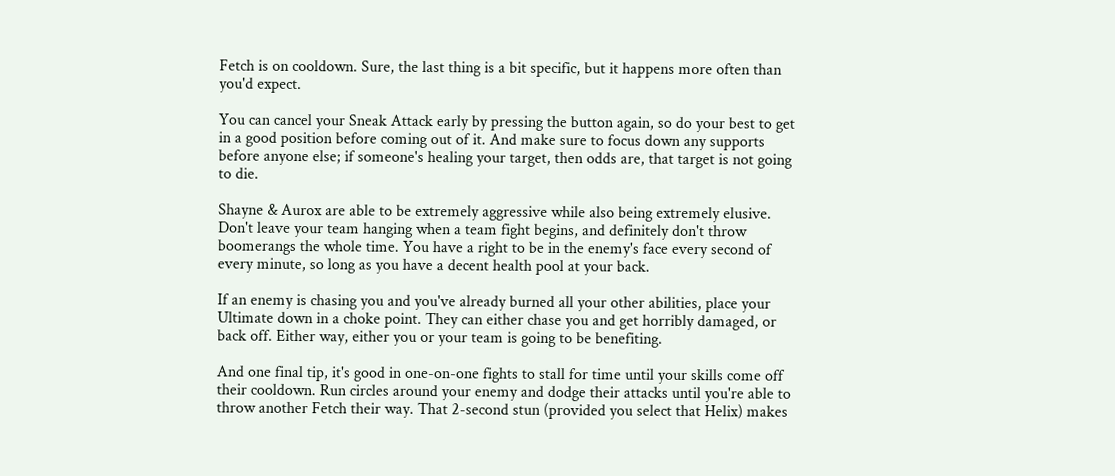Fetch is on cooldown. Sure, the last thing is a bit specific, but it happens more often than you'd expect.

You can cancel your Sneak Attack early by pressing the button again, so do your best to get in a good position before coming out of it. And make sure to focus down any supports before anyone else; if someone's healing your target, then odds are, that target is not going to die.

Shayne & Aurox are able to be extremely aggressive while also being extremely elusive. Don't leave your team hanging when a team fight begins, and definitely don't throw boomerangs the whole time. You have a right to be in the enemy's face every second of every minute, so long as you have a decent health pool at your back.

If an enemy is chasing you and you've already burned all your other abilities, place your Ultimate down in a choke point. They can either chase you and get horribly damaged, or back off. Either way, either you or your team is going to be benefiting.

And one final tip, it's good in one-on-one fights to stall for time until your skills come off their cooldown. Run circles around your enemy and dodge their attacks until you're able to throw another Fetch their way. That 2-second stun (provided you select that Helix) makes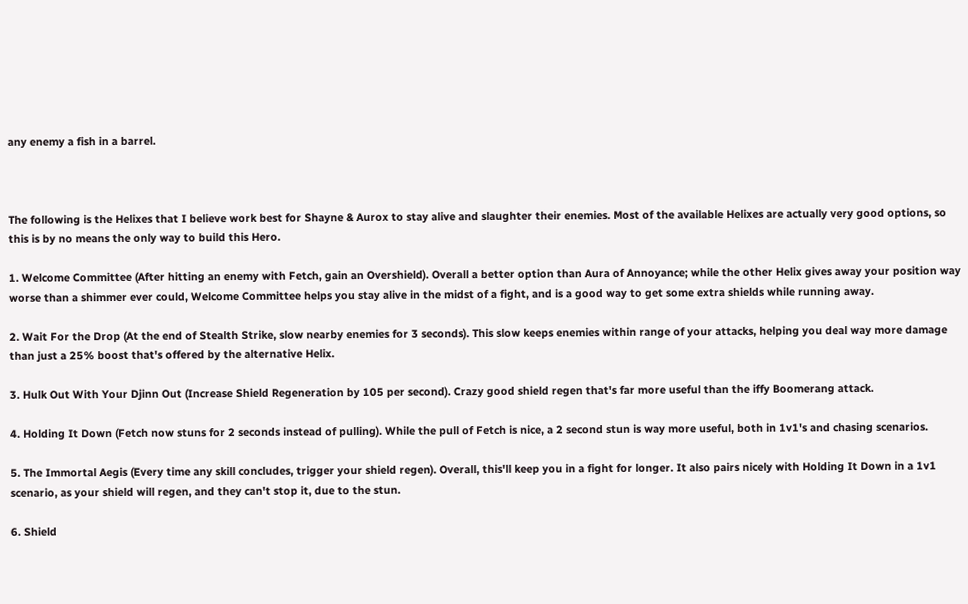any enemy a fish in a barrel.



The following is the Helixes that I believe work best for Shayne & Aurox to stay alive and slaughter their enemies. Most of the available Helixes are actually very good options, so this is by no means the only way to build this Hero.

1. Welcome Committee (After hitting an enemy with Fetch, gain an Overshield). Overall a better option than Aura of Annoyance; while the other Helix gives away your position way worse than a shimmer ever could, Welcome Committee helps you stay alive in the midst of a fight, and is a good way to get some extra shields while running away.

2. Wait For the Drop (At the end of Stealth Strike, slow nearby enemies for 3 seconds). This slow keeps enemies within range of your attacks, helping you deal way more damage than just a 25% boost that's offered by the alternative Helix.

3. Hulk Out With Your Djinn Out (Increase Shield Regeneration by 105 per second). Crazy good shield regen that's far more useful than the iffy Boomerang attack.

4. Holding It Down (Fetch now stuns for 2 seconds instead of pulling). While the pull of Fetch is nice, a 2 second stun is way more useful, both in 1v1's and chasing scenarios.

5. The Immortal Aegis (Every time any skill concludes, trigger your shield regen). Overall, this'll keep you in a fight for longer. It also pairs nicely with Holding It Down in a 1v1 scenario, as your shield will regen, and they can't stop it, due to the stun.

6. Shield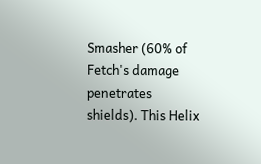Smasher (60% of Fetch's damage penetrates shields). This Helix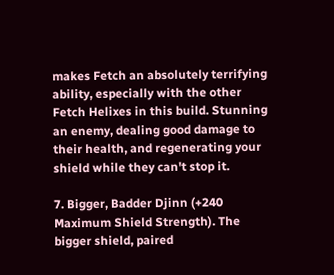makes Fetch an absolutely terrifying ability, especially with the other Fetch Helixes in this build. Stunning an enemy, dealing good damage to their health, and regenerating your shield while they can't stop it.

7. Bigger, Badder Djinn (+240 Maximum Shield Strength). The bigger shield, paired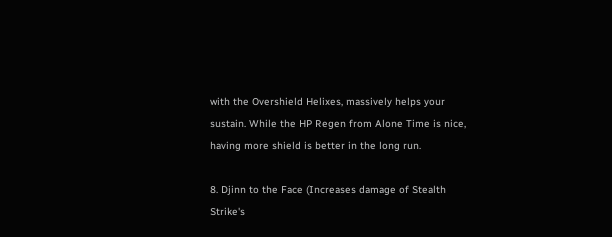with the Overshield Helixes, massively helps your sustain. While the HP Regen from Alone Time is nice, having more shield is better in the long run.

8. Djinn to the Face (Increases damage of Stealth Strike's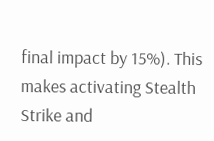final impact by 15%). This makes activating Stealth Strike and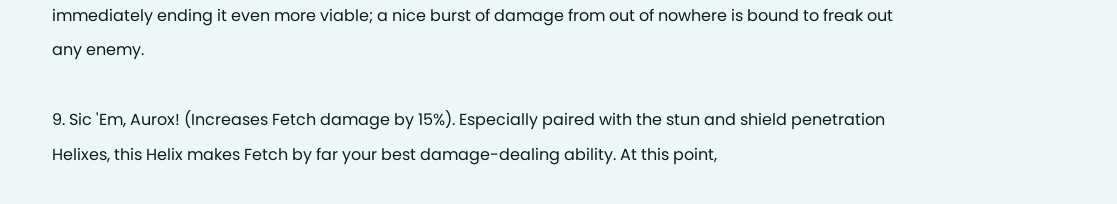immediately ending it even more viable; a nice burst of damage from out of nowhere is bound to freak out any enemy.

9. Sic 'Em, Aurox! (Increases Fetch damage by 15%). Especially paired with the stun and shield penetration Helixes, this Helix makes Fetch by far your best damage-dealing ability. At this point,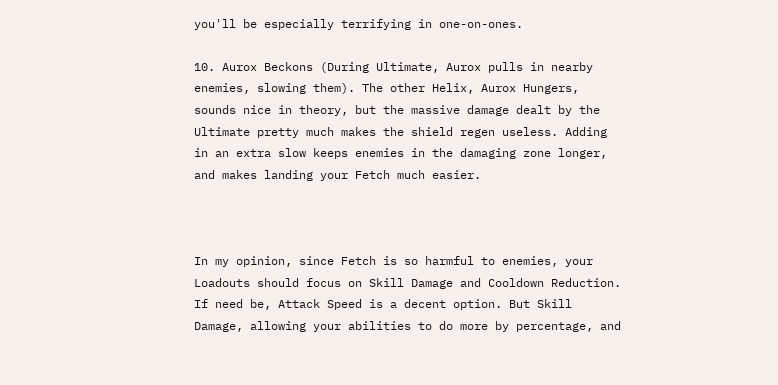you'll be especially terrifying in one-on-ones.

10. Aurox Beckons (During Ultimate, Aurox pulls in nearby enemies, slowing them). The other Helix, Aurox Hungers, sounds nice in theory, but the massive damage dealt by the Ultimate pretty much makes the shield regen useless. Adding in an extra slow keeps enemies in the damaging zone longer, and makes landing your Fetch much easier.



In my opinion, since Fetch is so harmful to enemies, your Loadouts should focus on Skill Damage and Cooldown Reduction. If need be, Attack Speed is a decent option. But Skill Damage, allowing your abilities to do more by percentage, and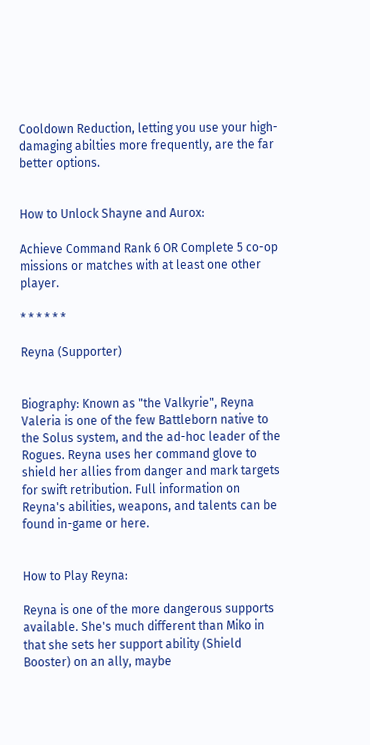Cooldown Reduction, letting you use your high-damaging abilties more frequently, are the far better options.


How to Unlock Shayne and Aurox:

Achieve Command Rank 6 OR Complete 5 co-op missions or matches with at least one other player.

* * * * * *

Reyna (Supporter)


Biography: Known as "the Valkyrie", Reyna Valeria is one of the few Battleborn native to the Solus system, and the ad-hoc leader of the Rogues. Reyna uses her command glove to shield her allies from danger and mark targets for swift retribution. Full information on Reyna's abilities, weapons, and talents can be found in-game or here.


How to Play Reyna:

Reyna is one of the more dangerous supports available. She's much different than Miko in that she sets her support ability (Shield Booster) on an ally, maybe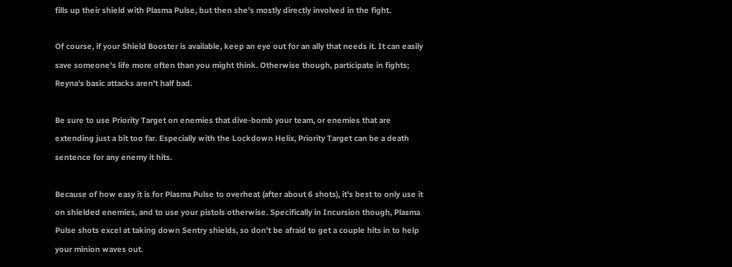fills up their shield with Plasma Pulse, but then she's mostly directly involved in the fight.

Of course, if your Shield Booster is available, keep an eye out for an ally that needs it. It can easily save someone's life more often than you might think. Otherwise though, participate in fights; Reyna's basic attacks aren't half bad.

Be sure to use Priority Target on enemies that dive-bomb your team, or enemies that are extending just a bit too far. Especially with the Lockdown Helix, Priority Target can be a death sentence for any enemy it hits.

Because of how easy it is for Plasma Pulse to overheat (after about 6 shots), it's best to only use it on shielded enemies, and to use your pistols otherwise. Specifically in Incursion though, Plasma Pulse shots excel at taking down Sentry shields, so don't be afraid to get a couple hits in to help your minion waves out.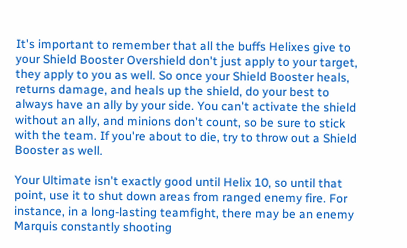It's important to remember that all the buffs Helixes give to your Shield Booster Overshield don't just apply to your target, they apply to you as well. So once your Shield Booster heals, returns damage, and heals up the shield, do your best to always have an ally by your side. You can't activate the shield without an ally, and minions don't count, so be sure to stick with the team. If you're about to die, try to throw out a Shield Booster as well.

Your Ultimate isn't exactly good until Helix 10, so until that point, use it to shut down areas from ranged enemy fire. For instance, in a long-lasting teamfight, there may be an enemy Marquis constantly shooting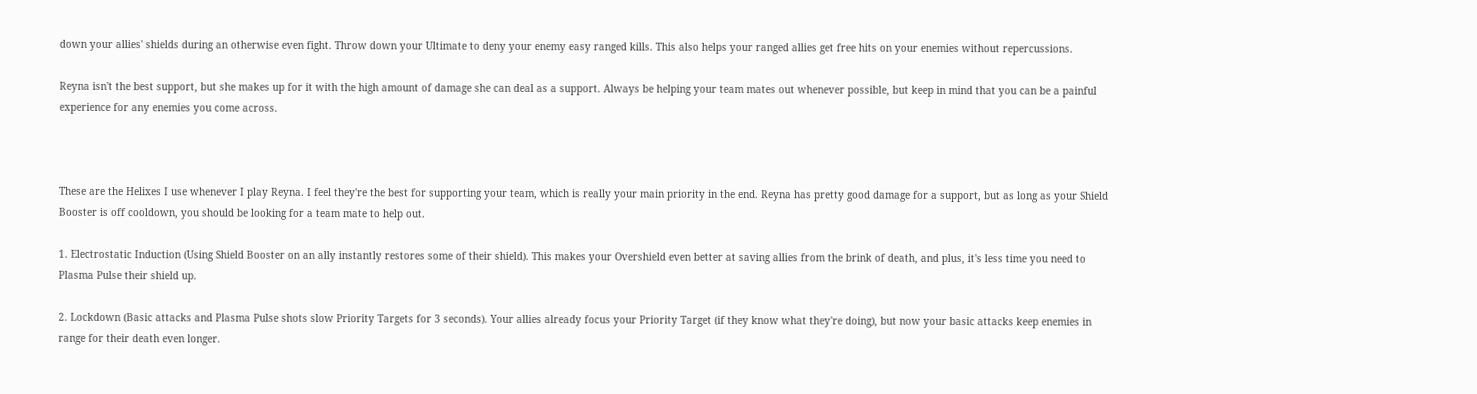down your allies' shields during an otherwise even fight. Throw down your Ultimate to deny your enemy easy ranged kills. This also helps your ranged allies get free hits on your enemies without repercussions.

Reyna isn't the best support, but she makes up for it with the high amount of damage she can deal as a support. Always be helping your team mates out whenever possible, but keep in mind that you can be a painful experience for any enemies you come across.



These are the Helixes I use whenever I play Reyna. I feel they're the best for supporting your team, which is really your main priority in the end. Reyna has pretty good damage for a support, but as long as your Shield Booster is off cooldown, you should be looking for a team mate to help out.

1. Electrostatic Induction (Using Shield Booster on an ally instantly restores some of their shield). This makes your Overshield even better at saving allies from the brink of death, and plus, it's less time you need to Plasma Pulse their shield up.

2. Lockdown (Basic attacks and Plasma Pulse shots slow Priority Targets for 3 seconds). Your allies already focus your Priority Target (if they know what they're doing), but now your basic attacks keep enemies in range for their death even longer.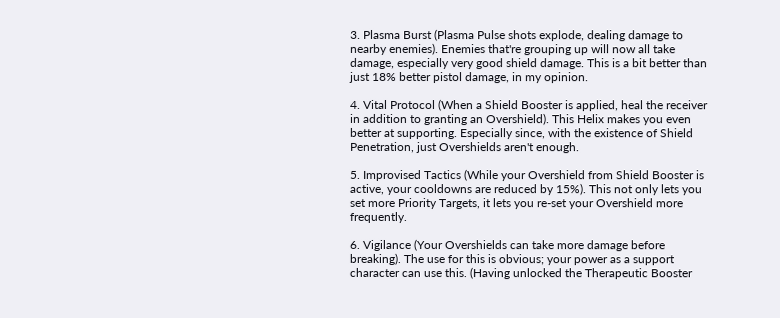3. Plasma Burst (Plasma Pulse shots explode, dealing damage to nearby enemies). Enemies that're grouping up will now all take damage, especially very good shield damage. This is a bit better than just 18% better pistol damage, in my opinion.

4. Vital Protocol (When a Shield Booster is applied, heal the receiver in addition to granting an Overshield). This Helix makes you even better at supporting. Especially since, with the existence of Shield Penetration, just Overshields aren't enough.

5. Improvised Tactics (While your Overshield from Shield Booster is active, your cooldowns are reduced by 15%). This not only lets you set more Priority Targets, it lets you re-set your Overshield more frequently.

6. Vigilance (Your Overshields can take more damage before breaking). The use for this is obvious; your power as a support character can use this. (Having unlocked the Therapeutic Booster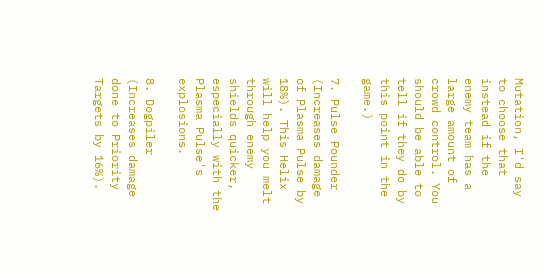Mutation, I'd say to choose that instead if the enemy team has a large amount of crowd control. You should be able to tell if they do by this point in the game.)

7. Pulse Pounder (Increases damage of Plasma Pulse by 18%). This Helix will help you melt through enemy shields quicker, especially with the Plasma Pulse's explosions.

8. Dogpiler (Increases damage done to Priority Targets by 16%).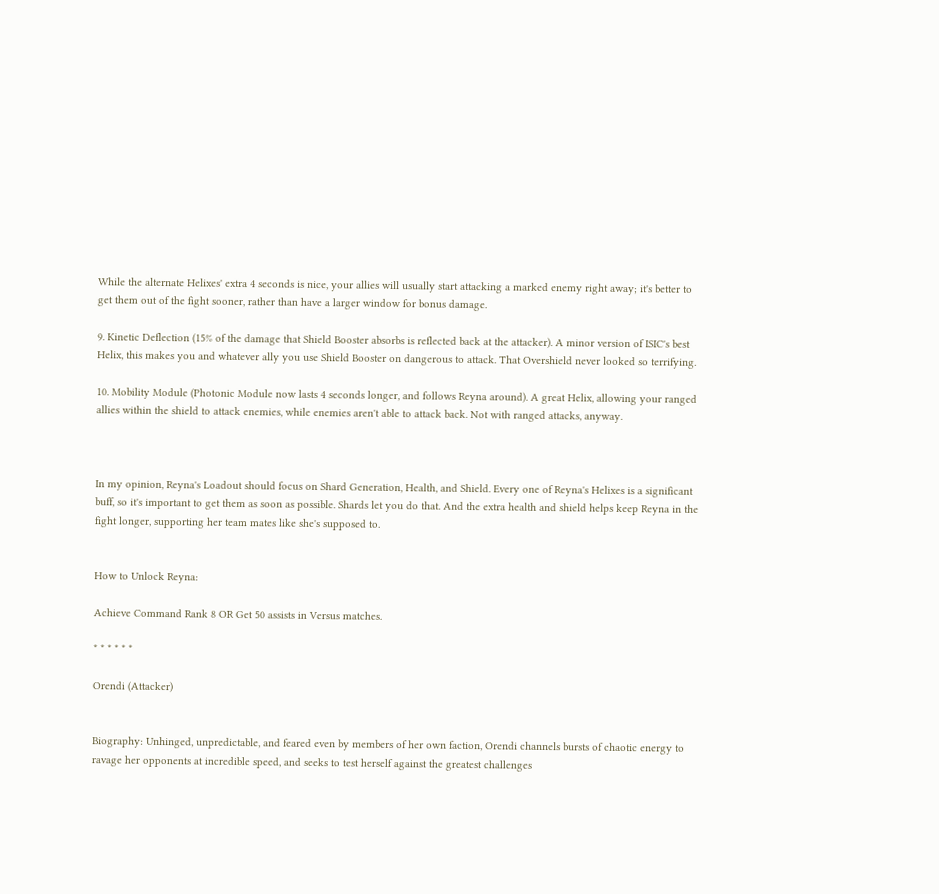While the alternate Helixes' extra 4 seconds is nice, your allies will usually start attacking a marked enemy right away; it's better to get them out of the fight sooner, rather than have a larger window for bonus damage.

9. Kinetic Deflection (15% of the damage that Shield Booster absorbs is reflected back at the attacker). A minor version of ISIC's best Helix, this makes you and whatever ally you use Shield Booster on dangerous to attack. That Overshield never looked so terrifying.

10. Mobility Module (Photonic Module now lasts 4 seconds longer, and follows Reyna around). A great Helix, allowing your ranged allies within the shield to attack enemies, while enemies aren't able to attack back. Not with ranged attacks, anyway.



In my opinion, Reyna's Loadout should focus on Shard Generation, Health, and Shield. Every one of Reyna's Helixes is a significant buff, so it's important to get them as soon as possible. Shards let you do that. And the extra health and shield helps keep Reyna in the fight longer, supporting her team mates like she's supposed to.


How to Unlock Reyna:

Achieve Command Rank 8 OR Get 50 assists in Versus matches.

* * * * * *

Orendi (Attacker)


Biography: Unhinged, unpredictable, and feared even by members of her own faction, Orendi channels bursts of chaotic energy to ravage her opponents at incredible speed, and seeks to test herself against the greatest challenges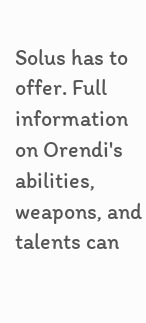Solus has to offer. Full information on Orendi's abilities, weapons, and talents can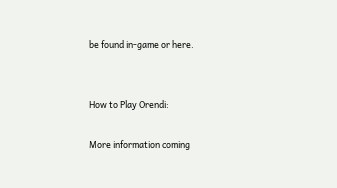be found in-game or here.


How to Play Orendi:

More information coming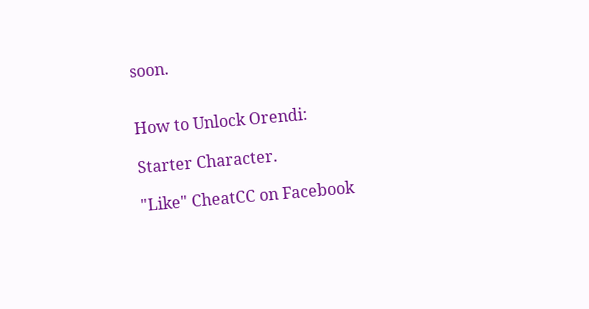soon.


How to Unlock Orendi:

Starter Character.

"Like" CheatCC on Facebook